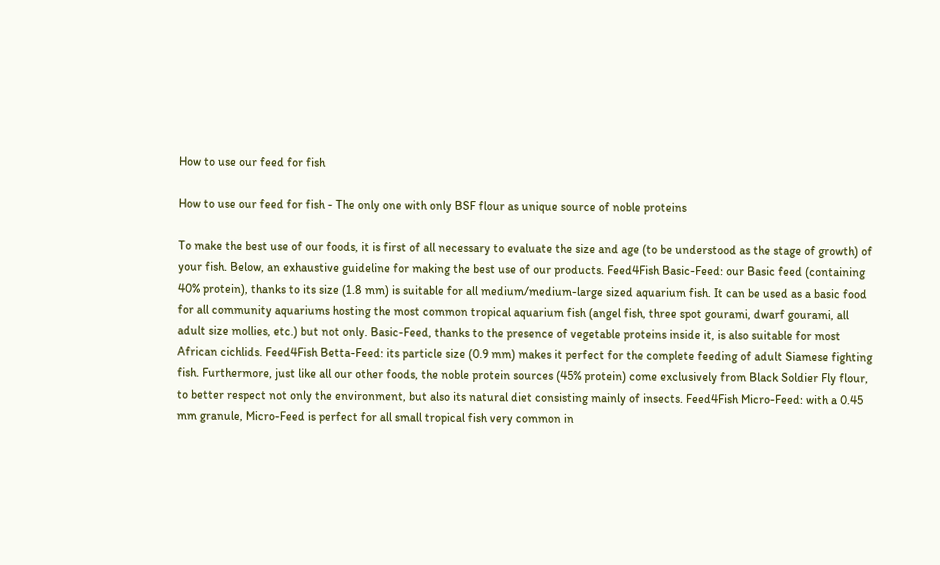How to use our feed for fish

How to use our feed for fish - The only one with only BSF flour as unique source of noble proteins

To make the best use of our foods, it is first of all necessary to evaluate the size and age (to be understood as the stage of growth) of your fish. Below, an exhaustive guideline for making the best use of our products. Feed4Fish Basic-Feed: our Basic feed (containing 40% protein), thanks to its size (1.8 mm) is suitable for all medium/medium-large sized aquarium fish. It can be used as a basic food for all community aquariums hosting the most common tropical aquarium fish (angel fish, three spot gourami, dwarf gourami, all adult size mollies, etc.) but not only. Basic-Feed, thanks to the presence of vegetable proteins inside it, is also suitable for most African cichlids. Feed4Fish Betta-Feed: its particle size (0.9 mm) makes it perfect for the complete feeding of adult Siamese fighting fish. Furthermore, just like all our other foods, the noble protein sources (45% protein) come exclusively from Black Soldier Fly flour, to better respect not only the environment, but also its natural diet consisting mainly of insects. Feed4Fish Micro-Feed: with a 0.45 mm granule, Micro-Feed is perfect for all small tropical fish very common in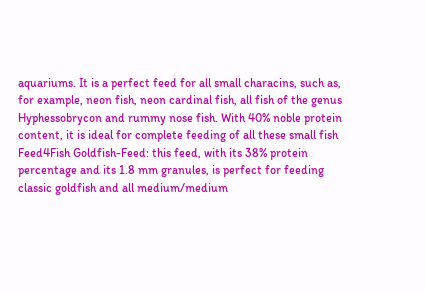aquariums. It is a perfect feed for all small characins, such as, for example, neon fish, neon cardinal fish, all fish of the genus Hyphessobrycon and rummy nose fish. With 40% noble protein content, it is ideal for complete feeding of all these small fish Feed4Fish Goldfish-Feed: this feed, with its 38% protein percentage and its 1.8 mm granules, is perfect for feeding classic goldfish and all medium/medium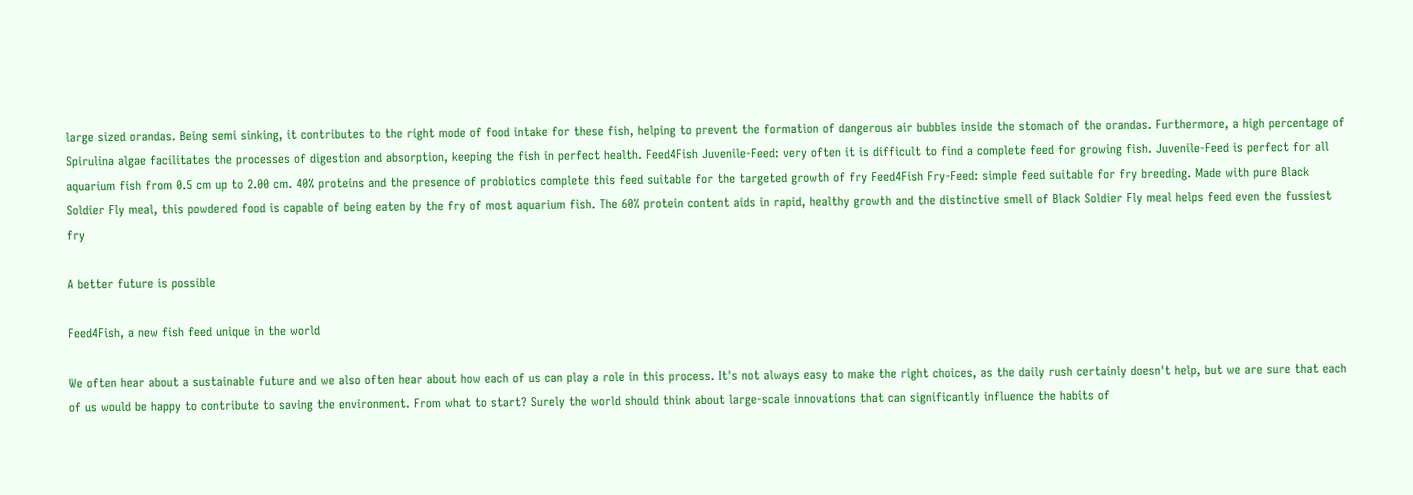large sized orandas. Being semi sinking, it contributes to the right mode of food intake for these fish, helping to prevent the formation of dangerous air bubbles inside the stomach of the orandas. Furthermore, a high percentage of Spirulina algae facilitates the processes of digestion and absorption, keeping the fish in perfect health. Feed4Fish Juvenile-Feed: very often it is difficult to find a complete feed for growing fish. Juvenile-Feed is perfect for all aquarium fish from 0.5 cm up to 2.00 cm. 40% proteins and the presence of probiotics complete this feed suitable for the targeted growth of fry Feed4Fish Fry-Feed: simple feed suitable for fry breeding. Made with pure Black Soldier Fly meal, this powdered food is capable of being eaten by the fry of most aquarium fish. The 60% protein content aids in rapid, healthy growth and the distinctive smell of Black Soldier Fly meal helps feed even the fussiest fry

A better future is possible

Feed4Fish, a new fish feed unique in the world

We often hear about a sustainable future and we also often hear about how each of us can play a role in this process. It's not always easy to make the right choices, as the daily rush certainly doesn't help, but we are sure that each of us would be happy to contribute to saving the environment. From what to start? Surely the world should think about large-scale innovations that can significantly influence the habits of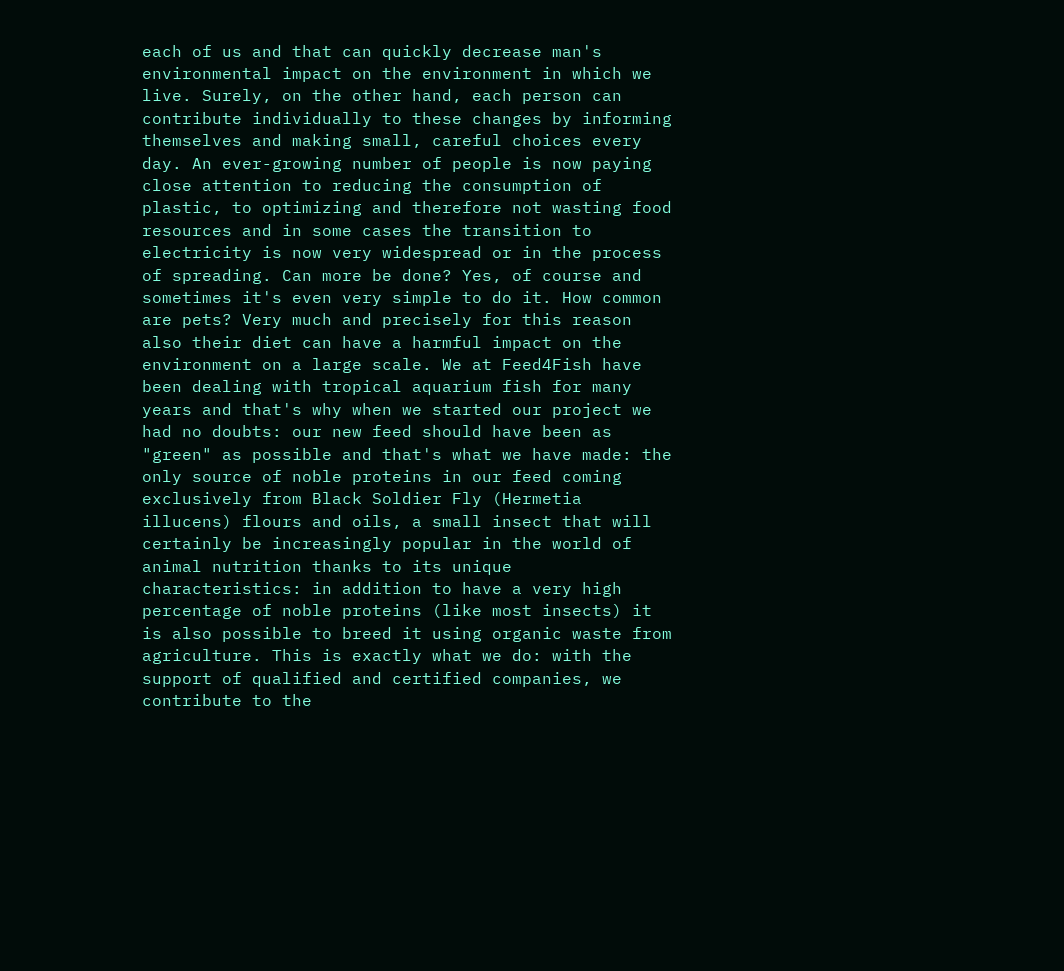each of us and that can quickly decrease man's environmental impact on the environment in which we live. Surely, on the other hand, each person can contribute individually to these changes by informing themselves and making small, careful choices every day. An ever-growing number of people is now paying close attention to reducing the consumption of plastic, to optimizing and therefore not wasting food resources and in some cases the transition to electricity is now very widespread or in the process of spreading. Can more be done? Yes, of course and sometimes it's even very simple to do it. How common are pets? Very much and precisely for this reason also their diet can have a harmful impact on the environment on a large scale. We at Feed4Fish have been dealing with tropical aquarium fish for many years and that's why when we started our project we had no doubts: our new feed should have been as "green" as possible and that's what we have made: the only source of noble proteins in our feed coming exclusively from Black Soldier Fly (Hermetia illucens) flours and oils, a small insect that will certainly be increasingly popular in the world of animal nutrition thanks to its unique characteristics: in addition to have a very high percentage of noble proteins (like most insects) it is also possible to breed it using organic waste from agriculture. This is exactly what we do: with the support of qualified and certified companies, we contribute to the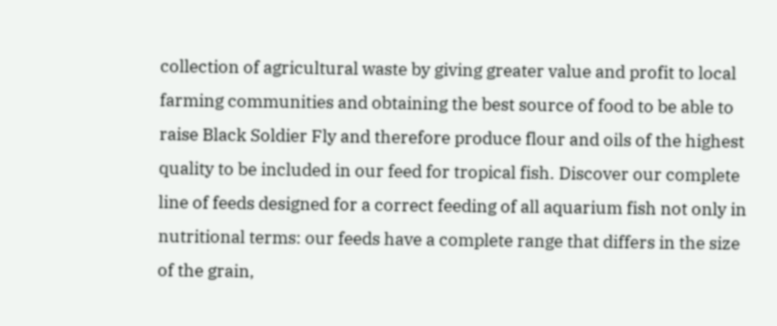collection of agricultural waste by giving greater value and profit to local farming communities and obtaining the best source of food to be able to raise Black Soldier Fly and therefore produce flour and oils of the highest quality to be included in our feed for tropical fish. Discover our complete line of feeds designed for a correct feeding of all aquarium fish not only in nutritional terms: our feeds have a complete range that differs in the size of the grain,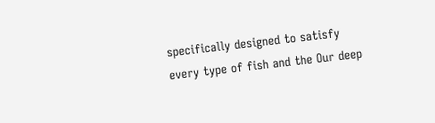specifically designed to satisfy every type of fish and the Our deep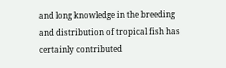and long knowledge in the breeding and distribution of tropical fish has certainly contributed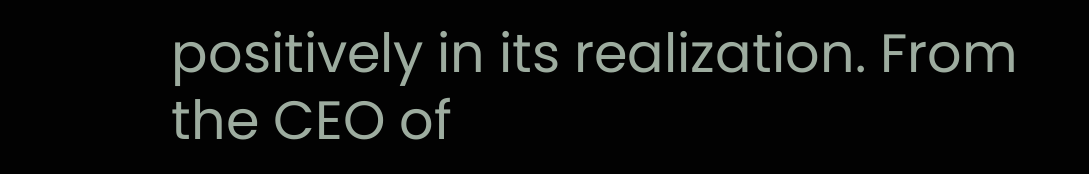positively in its realization. From the CEO of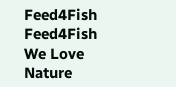Feed4Fish Feed4Fish We Love Nature